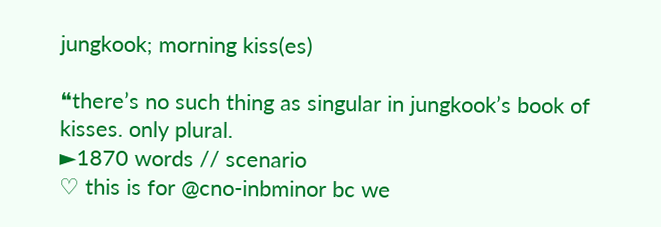jungkook; morning kiss(es)

❝there’s no such thing as singular in jungkook’s book of kisses. only plural.
►1870 words // scenario
♡ this is for @cno-inbminor bc we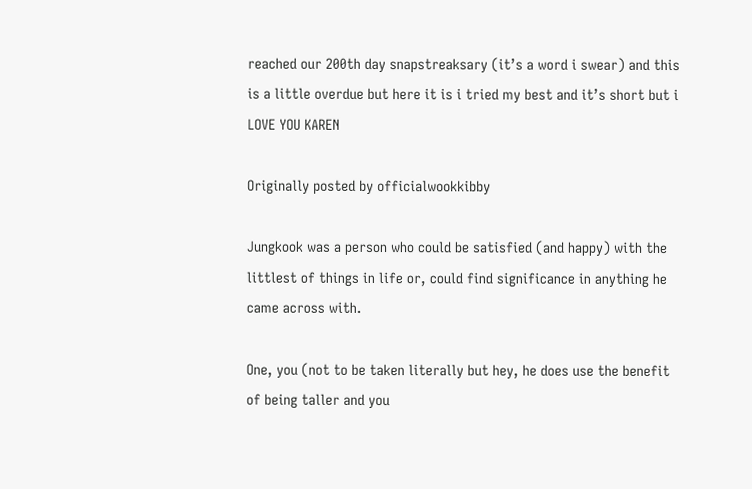reached our 200th day snapstreaksary (it’s a word i swear) and this is a little overdue but here it is i tried my best and it’s short but i LOVE YOU KAREN

Originally posted by officialwookkibby

Jungkook was a person who could be satisfied (and happy) with the littlest of things in life or, could find significance in anything he came across with.

One, you (not to be taken literally but hey, he does use the benefit of being taller and you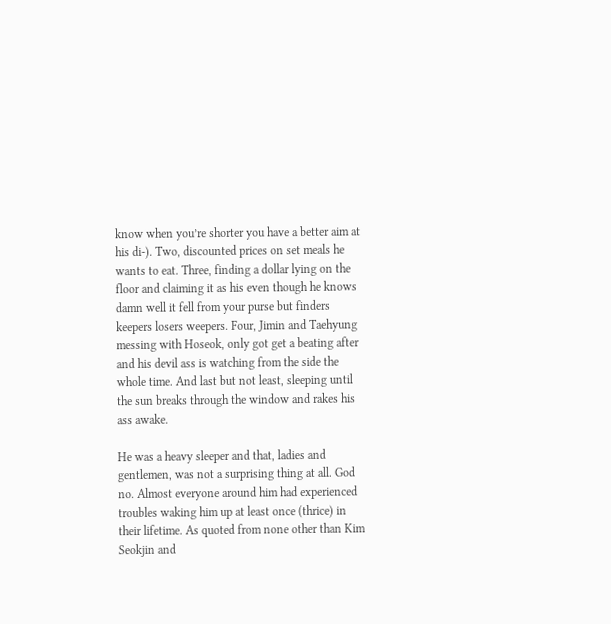know when you’re shorter you have a better aim at his di-). Two, discounted prices on set meals he wants to eat. Three, finding a dollar lying on the floor and claiming it as his even though he knows damn well it fell from your purse but finders keepers losers weepers. Four, Jimin and Taehyung messing with Hoseok, only got get a beating after and his devil ass is watching from the side the whole time. And last but not least, sleeping until the sun breaks through the window and rakes his ass awake.

He was a heavy sleeper and that, ladies and gentlemen, was not a surprising thing at all. God no. Almost everyone around him had experienced troubles waking him up at least once (thrice) in their lifetime. As quoted from none other than Kim Seokjin and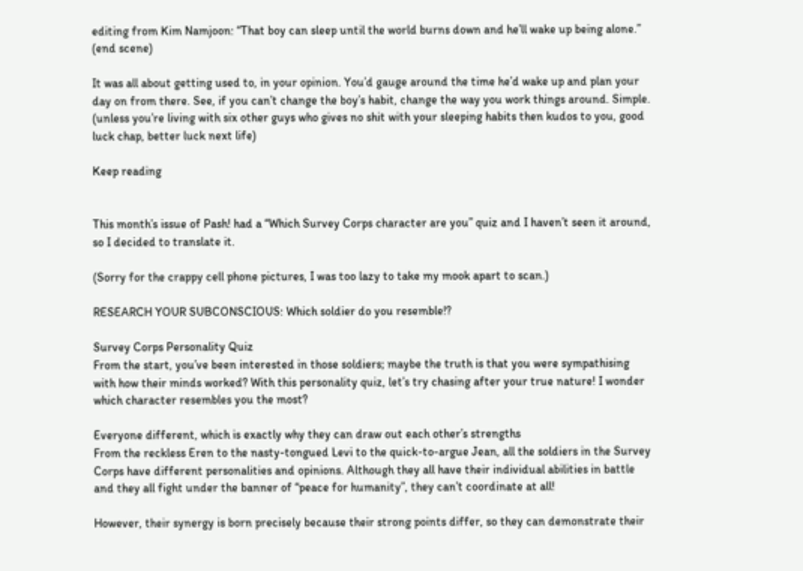editing from Kim Namjoon: “That boy can sleep until the world burns down and he’ll wake up being alone.” (end scene)

It was all about getting used to, in your opinion. You’d gauge around the time he’d wake up and plan your day on from there. See, if you can’t change the boy’s habit, change the way you work things around. Simple. (unless you’re living with six other guys who gives no shit with your sleeping habits then kudos to you, good luck chap, better luck next life)

Keep reading


This month’s issue of Pash! had a “Which Survey Corps character are you” quiz and I haven’t seen it around, so I decided to translate it.

(Sorry for the crappy cell phone pictures, I was too lazy to take my mook apart to scan.)

RESEARCH YOUR SUBCONSCIOUS: Which soldier do you resemble!?

Survey Corps Personality Quiz
From the start, you’ve been interested in those soldiers; maybe the truth is that you were sympathising with how their minds worked? With this personality quiz, let’s try chasing after your true nature! I wonder which character resembles you the most?

Everyone different, which is exactly why they can draw out each other’s strengths
From the reckless Eren to the nasty-tongued Levi to the quick-to-argue Jean, all the soldiers in the Survey Corps have different personalities and opinions. Although they all have their individual abilities in battle and they all fight under the banner of “peace for humanity”, they can’t coordinate at all!

However, their synergy is born precisely because their strong points differ, so they can demonstrate their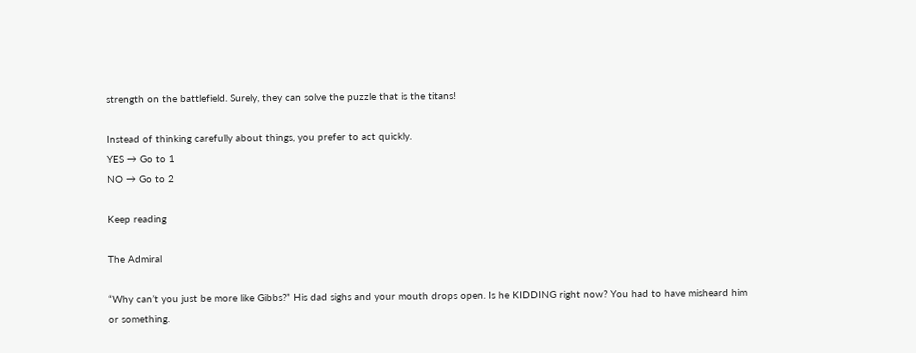strength on the battlefield. Surely, they can solve the puzzle that is the titans!

Instead of thinking carefully about things, you prefer to act quickly.
YES → Go to 1
NO → Go to 2

Keep reading

The Admiral

“Why can’t you just be more like Gibbs?” His dad sighs and your mouth drops open. Is he KIDDING right now? You had to have misheard him or something.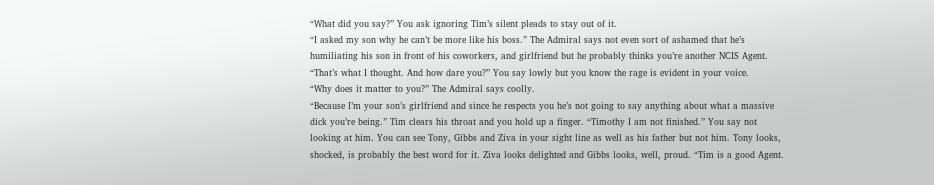“What did you say?” You ask ignoring Tim’s silent pleads to stay out of it.
“I asked my son why he can’t be more like his boss.” The Admiral says not even sort of ashamed that he’s humiliating his son in front of his coworkers, and girlfriend but he probably thinks you’re another NCIS Agent.
“That’s what I thought. And how dare you?” You say lowly but you know the rage is evident in your voice.
“Why does it matter to you?” The Admiral says coolly.
“Because I’m your son’s girlfriend and since he respects you he’s not going to say anything about what a massive dick you’re being.” Tim clears his throat and you hold up a finger. “Timothy I am not finished.” You say not looking at him. You can see Tony, Gibbs and Ziva in your sight line as well as his father but not him. Tony looks, shocked, is probably the best word for it. Ziva looks delighted and Gibbs looks, well, proud. “Tim is a good Agent.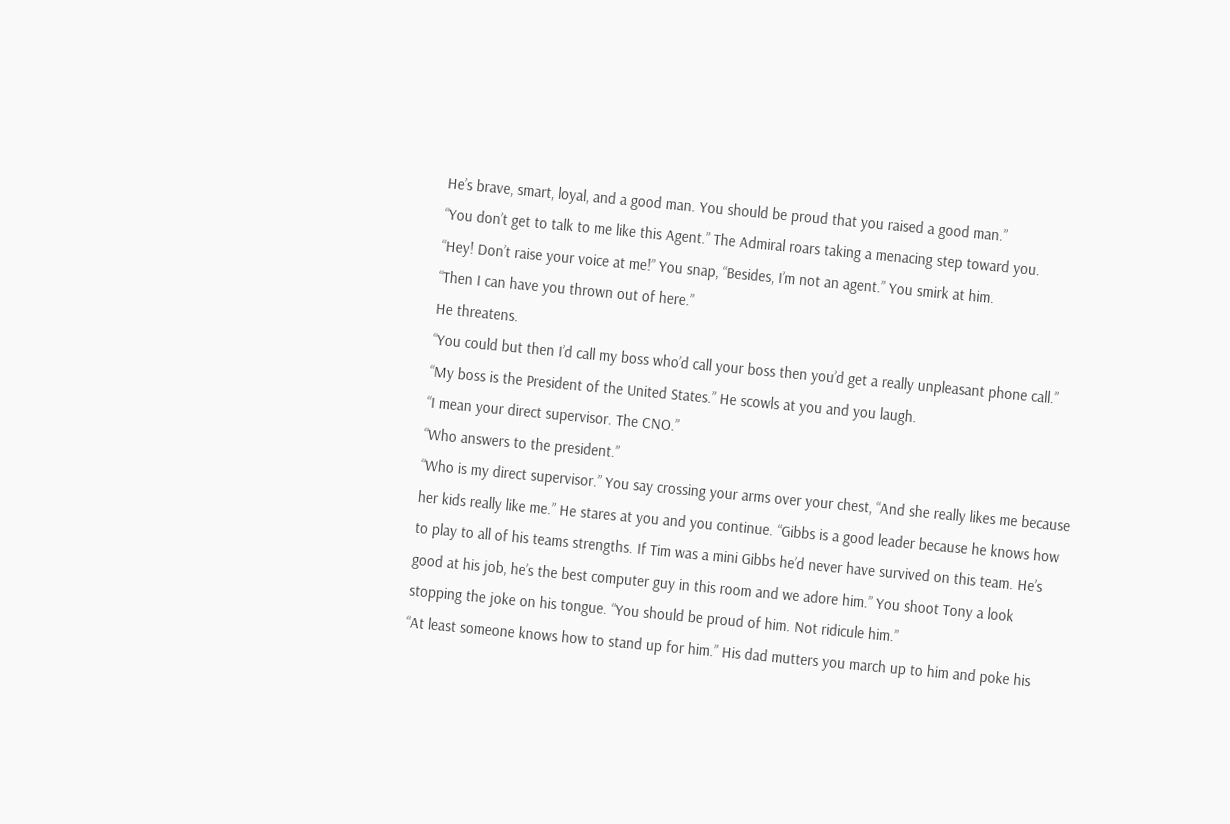He’s brave, smart, loyal, and a good man. You should be proud that you raised a good man.”
“You don’t get to talk to me like this Agent.” The Admiral roars taking a menacing step toward you.
“Hey! Don’t raise your voice at me!” You snap, “Besides, I’m not an agent.” You smirk at him.
“Then I can have you thrown out of here.”
He threatens.
“You could but then I’d call my boss who’d call your boss then you’d get a really unpleasant phone call.”
“My boss is the President of the United States.” He scowls at you and you laugh.
“I mean your direct supervisor. The CNO.”
“Who answers to the president.”
“Who is my direct supervisor.” You say crossing your arms over your chest, “And she really likes me because her kids really like me.” He stares at you and you continue. “Gibbs is a good leader because he knows how to play to all of his teams strengths. If Tim was a mini Gibbs he’d never have survived on this team. He’s good at his job, he’s the best computer guy in this room and we adore him.” You shoot Tony a look stopping the joke on his tongue. “You should be proud of him. Not ridicule him.”
“At least someone knows how to stand up for him.” His dad mutters you march up to him and poke his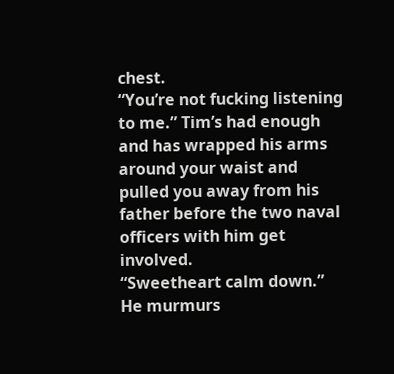chest.
“You’re not fucking listening to me.” Tim’s had enough and has wrapped his arms around your waist and pulled you away from his father before the two naval officers with him get involved.
“Sweetheart calm down.” He murmurs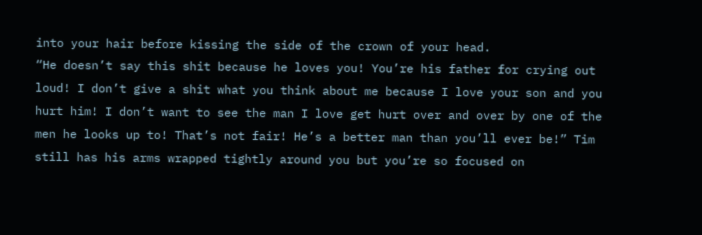into your hair before kissing the side of the crown of your head.
“He doesn’t say this shit because he loves you! You’re his father for crying out loud! I don’t give a shit what you think about me because I love your son and you hurt him! I don’t want to see the man I love get hurt over and over by one of the men he looks up to! That’s not fair! He’s a better man than you’ll ever be!” Tim still has his arms wrapped tightly around you but you’re so focused on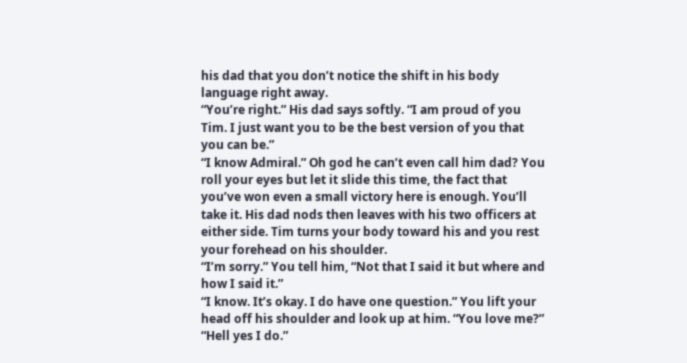his dad that you don’t notice the shift in his body language right away.
“You’re right.” His dad says softly. “I am proud of you Tim. I just want you to be the best version of you that you can be.”
“I know Admiral.” Oh god he can’t even call him dad? You roll your eyes but let it slide this time, the fact that you’ve won even a small victory here is enough. You’ll take it. His dad nods then leaves with his two officers at either side. Tim turns your body toward his and you rest your forehead on his shoulder.
“I’m sorry.” You tell him, “Not that I said it but where and how I said it.”
“I know. It’s okay. I do have one question.” You lift your head off his shoulder and look up at him. “You love me?”
“Hell yes I do.”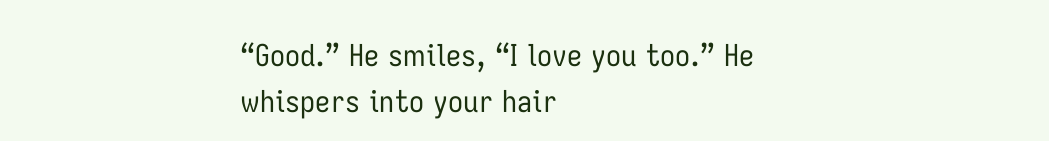“Good.” He smiles, “I love you too.” He whispers into your hair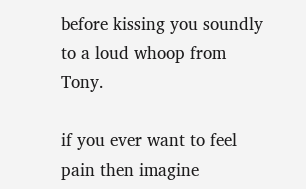before kissing you soundly to a loud whoop from Tony.

if you ever want to feel pain then imagine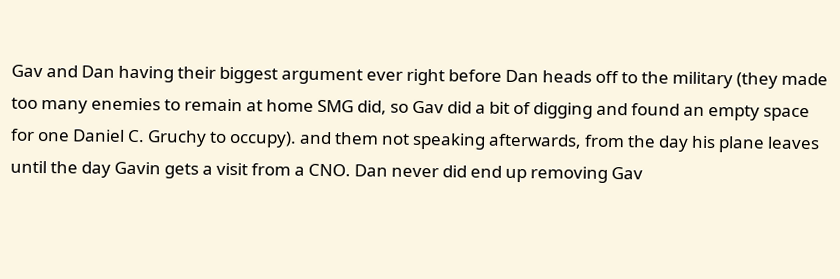Gav and Dan having their biggest argument ever right before Dan heads off to the military (they made too many enemies to remain at home SMG did, so Gav did a bit of digging and found an empty space for one Daniel C. Gruchy to occupy). and them not speaking afterwards, from the day his plane leaves until the day Gavin gets a visit from a CNO. Dan never did end up removing Gav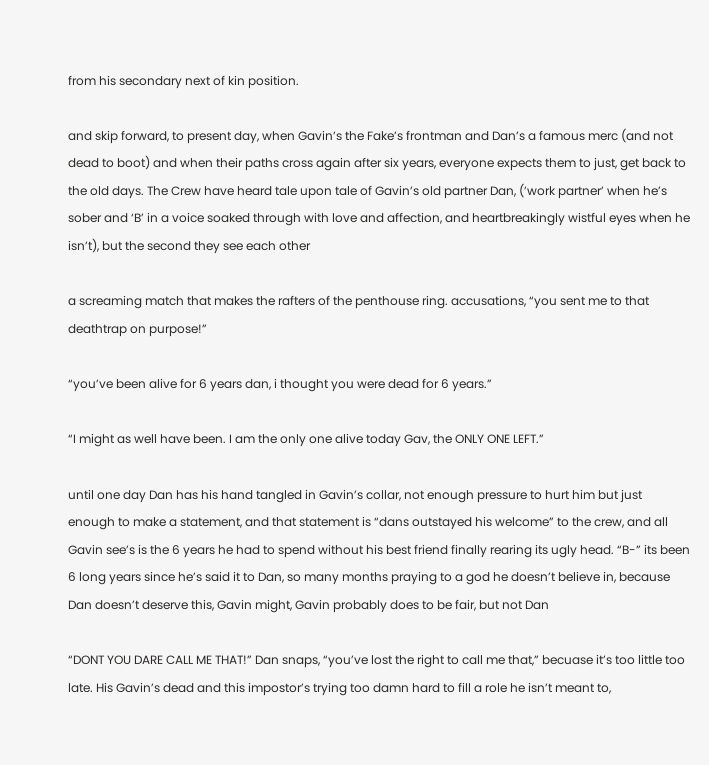from his secondary next of kin position.

and skip forward, to present day, when Gavin’s the Fake’s frontman and Dan’s a famous merc (and not dead to boot) and when their paths cross again after six years, everyone expects them to just, get back to the old days. The Crew have heard tale upon tale of Gavin’s old partner Dan, (’work partner’ when he’s sober and ‘B’ in a voice soaked through with love and affection, and heartbreakingly wistful eyes when he isn’t), but the second they see each other

a screaming match that makes the rafters of the penthouse ring. accusations, “you sent me to that deathtrap on purpose!”

“you’ve been alive for 6 years dan, i thought you were dead for 6 years.”

“I might as well have been. I am the only one alive today Gav, the ONLY ONE LEFT.”

until one day Dan has his hand tangled in Gavin’s collar, not enough pressure to hurt him but just enough to make a statement, and that statement is “dans outstayed his welcome” to the crew, and all Gavin see’s is the 6 years he had to spend without his best friend finally rearing its ugly head. “B-” its been 6 long years since he’s said it to Dan, so many months praying to a god he doesn’t believe in, because Dan doesn’t deserve this, Gavin might, Gavin probably does to be fair, but not Dan

“DONT YOU DARE CALL ME THAT!” Dan snaps, “you’ve lost the right to call me that,” becuase it’s too little too late. His Gavin’s dead and this impostor’s trying too damn hard to fill a role he isn’t meant to,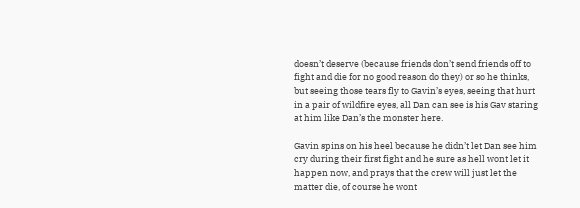doesn’t deserve (because friends don’t send friends off to fight and die for no good reason do they) or so he thinks, but seeing those tears fly to Gavin’s eyes, seeing that hurt in a pair of wildfire eyes, all Dan can see is his Gav staring at him like Dan’s the monster here.

Gavin spins on his heel because he didn’t let Dan see him cry during their first fight and he sure as hell wont let it happen now, and prays that the crew will just let the matter die, of course he wont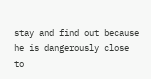stay and find out because he is dangerously close to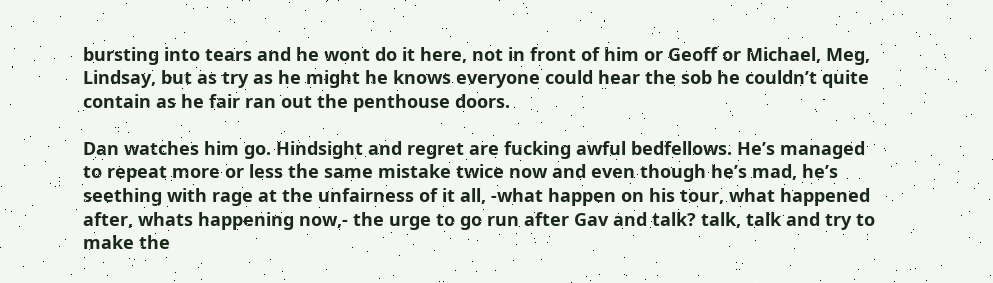bursting into tears and he wont do it here, not in front of him or Geoff or Michael, Meg, Lindsay, but as try as he might he knows everyone could hear the sob he couldn’t quite contain as he fair ran out the penthouse doors.

Dan watches him go. Hindsight and regret are fucking awful bedfellows. He’s managed to repeat more or less the same mistake twice now and even though he’s mad, he’s seething with rage at the unfairness of it all, -what happen on his tour, what happened after, whats happening now,- the urge to go run after Gav and talk? talk, talk and try to make the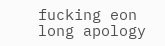fucking eon long apology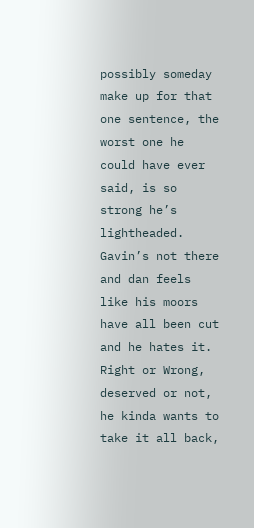possibly someday make up for that one sentence, the worst one he could have ever said, is so strong he’s lightheaded. Gavin’s not there and dan feels like his moors have all been cut and he hates it. Right or Wrong, deserved or not, he kinda wants to take it all back,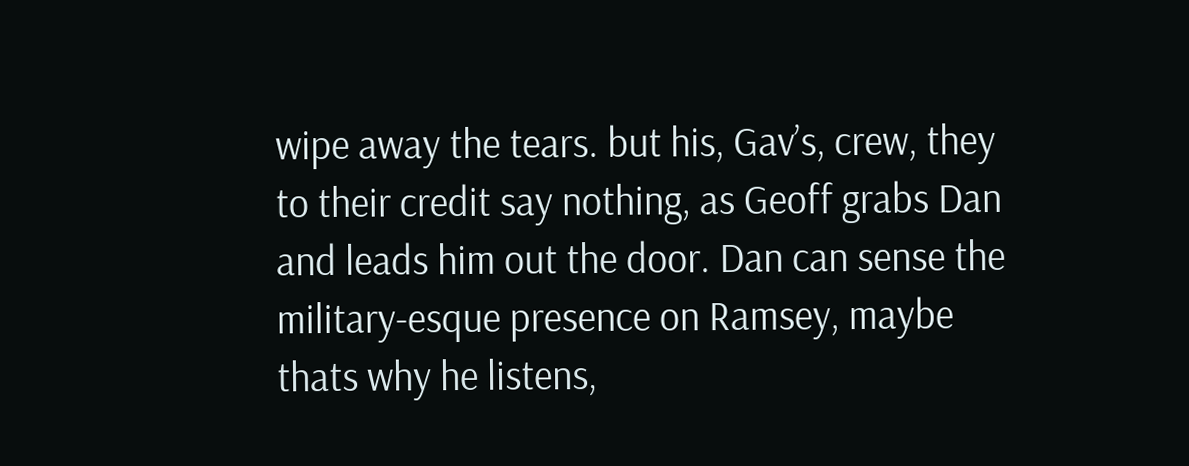wipe away the tears. but his, Gav’s, crew, they to their credit say nothing, as Geoff grabs Dan and leads him out the door. Dan can sense the military-esque presence on Ramsey, maybe thats why he listens,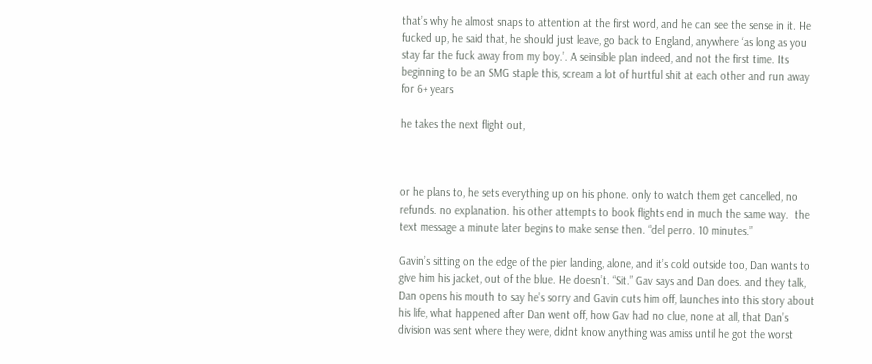that’s why he almost snaps to attention at the first word, and he can see the sense in it. He fucked up, he said that, he should just leave, go back to England, anywhere ‘as long as you stay far the fuck away from my boy.’. A seinsible plan indeed, and not the first time. Its beginning to be an SMG staple this, scream a lot of hurtful shit at each other and run away for 6+ years

he takes the next flight out,



or he plans to, he sets everything up on his phone. only to watch them get cancelled, no refunds. no explanation. his other attempts to book flights end in much the same way.  the text message a minute later begins to make sense then. “del perro. 10 minutes.”

Gavin’s sitting on the edge of the pier landing, alone, and it’s cold outside too, Dan wants to give him his jacket, out of the blue. He doesn’t. “Sit.” Gav says and Dan does. and they talk, Dan opens his mouth to say he’s sorry and Gavin cuts him off, launches into this story about his life, what happened after Dan went off, how Gav had no clue, none at all, that Dan’s division was sent where they were, didnt know anything was amiss until he got the worst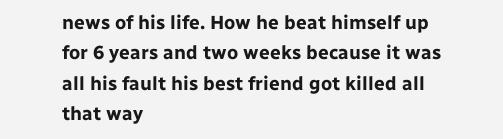news of his life. How he beat himself up for 6 years and two weeks because it was all his fault his best friend got killed all that way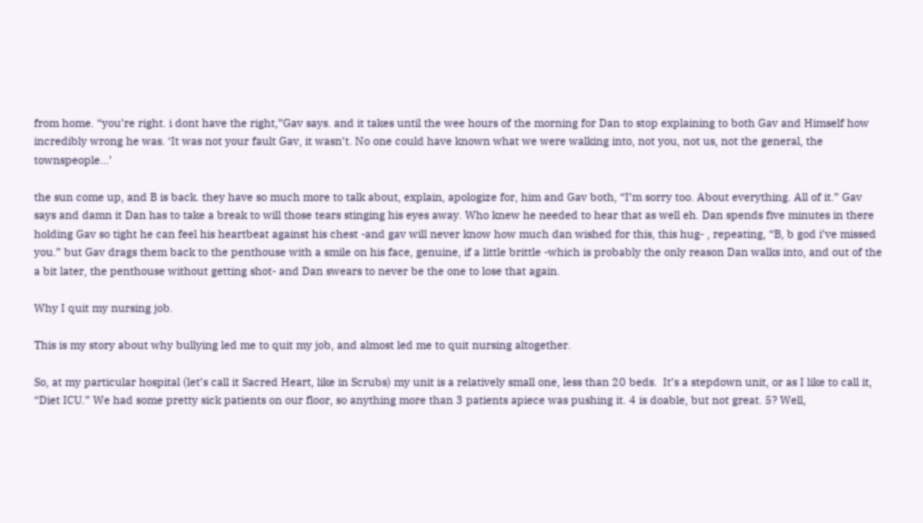from home. “you’re right. i dont have the right,”Gav says. and it takes until the wee hours of the morning for Dan to stop explaining to both Gav and Himself how incredibly wrong he was. ‘It was not your fault Gav, it wasn’t. No one could have known what we were walking into, not you, not us, not the general, the townspeople…’

the sun come up, and B is back. they have so much more to talk about, explain, apologize for, him and Gav both, “I’m sorry too. About everything. All of it.” Gav says and damn it Dan has to take a break to will those tears stinging his eyes away. Who knew he needed to hear that as well eh. Dan spends five minutes in there holding Gav so tight he can feel his heartbeat against his chest -and gav will never know how much dan wished for this, this hug- , repeating, “B, b god i’ve missed you.” but Gav drags them back to the penthouse with a smile on his face, genuine, if a little brittle -which is probably the only reason Dan walks into, and out of the a bit later, the penthouse without getting shot- and Dan swears to never be the one to lose that again.

Why I quit my nursing job.

This is my story about why bullying led me to quit my job, and almost led me to quit nursing altogether.

So, at my particular hospital (let’s call it Sacred Heart, like in Scrubs) my unit is a relatively small one, less than 20 beds.  It’s a stepdown unit, or as I like to call it, “Diet ICU.” We had some pretty sick patients on our floor, so anything more than 3 patients apiece was pushing it. 4 is doable, but not great. 5? Well,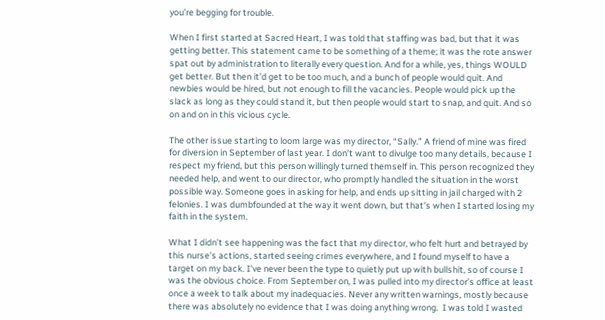you’re begging for trouble.

When I first started at Sacred Heart, I was told that staffing was bad, but that it was getting better. This statement came to be something of a theme; it was the rote answer spat out by administration to literally every question. And for a while, yes, things WOULD get better. But then it’d get to be too much, and a bunch of people would quit. And newbies would be hired, but not enough to fill the vacancies. People would pick up the slack as long as they could stand it, but then people would start to snap, and quit. And so on and on in this vicious cycle.

The other issue starting to loom large was my director, “Sally.” A friend of mine was fired for diversion in September of last year. I don’t want to divulge too many details, because I respect my friend, but this person willingly turned themself in. This person recognized they needed help, and went to our director, who promptly handled the situation in the worst possible way. Someone goes in asking for help, and ends up sitting in jail charged with 2 felonies. I was dumbfounded at the way it went down, but that’s when I started losing my faith in the system.

What I didn’t see happening was the fact that my director, who felt hurt and betrayed by this nurse’s actions, started seeing crimes everywhere, and I found myself to have a target on my back. I’ve never been the type to quietly put up with bullshit, so of course I was the obvious choice. From September on, I was pulled into my director’s office at least once a week to talk about my inadequacies. Never any written warnings, mostly because there was absolutely no evidence that I was doing anything wrong.  I was told I wasted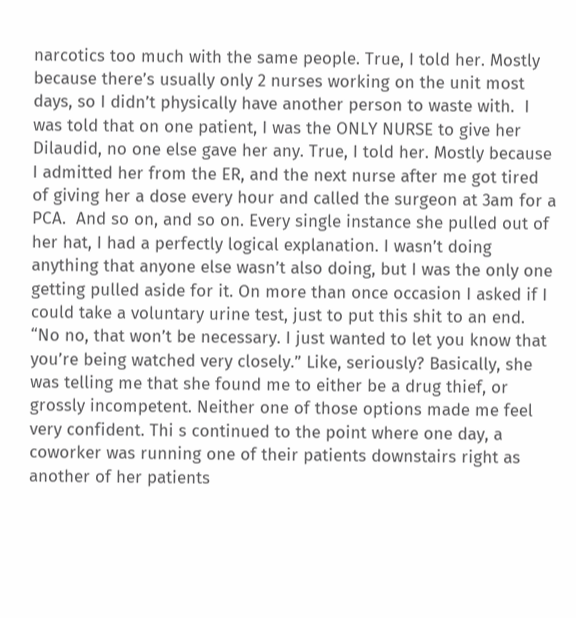narcotics too much with the same people. True, I told her. Mostly because there’s usually only 2 nurses working on the unit most days, so I didn’t physically have another person to waste with.  I was told that on one patient, I was the ONLY NURSE to give her Dilaudid, no one else gave her any. True, I told her. Mostly because I admitted her from the ER, and the next nurse after me got tired of giving her a dose every hour and called the surgeon at 3am for a PCA.  And so on, and so on. Every single instance she pulled out of her hat, I had a perfectly logical explanation. I wasn’t doing anything that anyone else wasn’t also doing, but I was the only one getting pulled aside for it. On more than once occasion I asked if I could take a voluntary urine test, just to put this shit to an end.  “No no, that won’t be necessary. I just wanted to let you know that you’re being watched very closely.” Like, seriously? Basically, she was telling me that she found me to either be a drug thief, or grossly incompetent. Neither one of those options made me feel very confident. Thi s continued to the point where one day, a coworker was running one of their patients downstairs right as another of her patients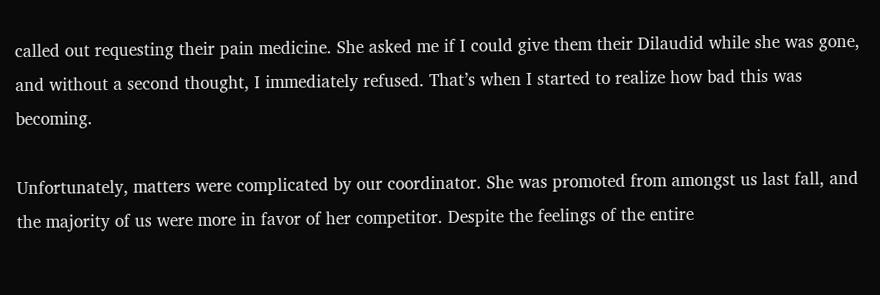called out requesting their pain medicine. She asked me if I could give them their Dilaudid while she was gone, and without a second thought, I immediately refused. That’s when I started to realize how bad this was becoming.

Unfortunately, matters were complicated by our coordinator. She was promoted from amongst us last fall, and the majority of us were more in favor of her competitor. Despite the feelings of the entire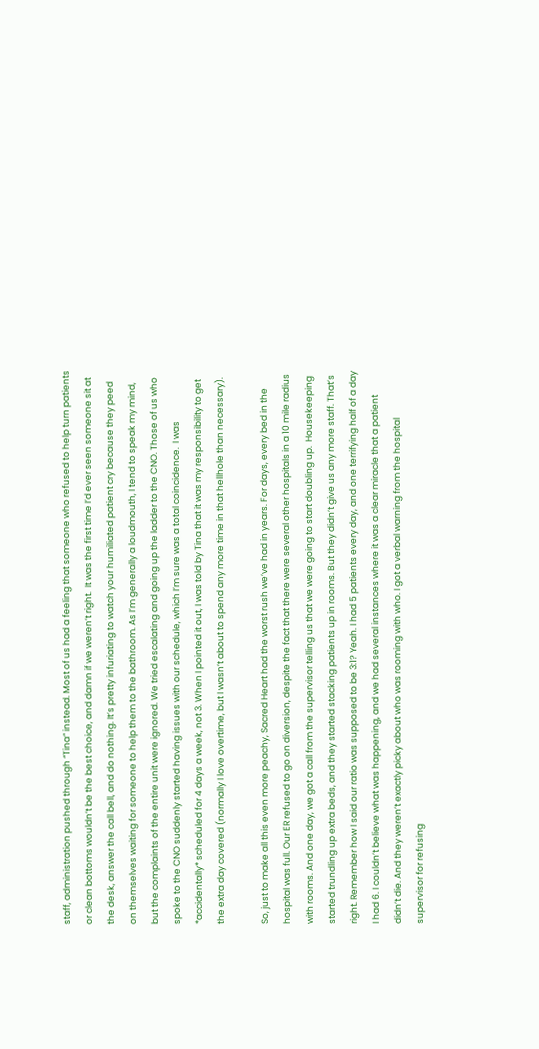staff, administration pushed through “Tina” instead. Most of us had a feeling that someone who refused to help turn patients or clean bottoms wouldn’t be the best choice, and damn if we weren’t right.  It was the first time I’d ever seen someone sit at the desk, answer the call bell, and do nothing. It’s pretty infuriating to watch your humiliated patient cry because they peed on themselves waiting for someone to help them to the bathroom. As I’m generally a loudmouth, I tend to speak my mind, but the complaints of the entire unit were ignored. We tried escalating and going up the ladder to the CNO. Those of us who spoke to the CNO suddenly started having issues with our schedule, which I’m sure was a total coincidence.  I was *accidentally* scheduled for 4 days a week, not 3. When I pointed it out, I was told by Tina that it was my responsibility to get the extra day covered (normally I love overtime, but I wasn’t about to spend any more time in that hellhole than necessary).

So, just to make all this even more peachy, Sacred Heart had the worst rush we’ve had in years. For days, every bed in the hospital was full. Our ER refused to go on diversion, despite the fact that there were several other hospitals in a 10 mile radius with rooms. And one day, we got a call from the supervisor telling us that we were going to start doubling up.  Housekeeping started trundling up extra beds, and they started stacking patients up in rooms. But they didn’t give us any more staff. That’s right. Remember how I said our ratio was supposed to be 3:1? Yeah. I had 5 patients every day, and one terrifying half of a day I had 6. I couldn’t believe what was happening, and we had several instances where it was a clear miracle that a patient didn’t die. And they weren’t exactly picky about who was rooming with who. I got a verbal warning from the hospital supervisor for refusing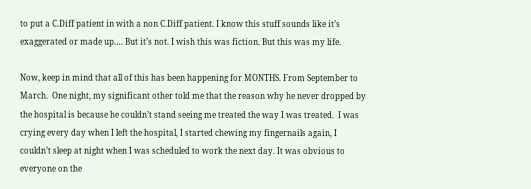to put a C.Diff patient in with a non C.Diff patient. I know this stuff sounds like it’s exaggerated or made up…. But it’s not. I wish this was fiction. But this was my life.

Now, keep in mind that all of this has been happening for MONTHS. From September to March.  One night, my significant other told me that the reason why he never dropped by the hospital is because he couldn’t stand seeing me treated the way I was treated.  I was crying every day when I left the hospital, I started chewing my fingernails again, I couldn’t sleep at night when I was scheduled to work the next day. It was obvious to everyone on the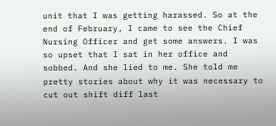unit that I was getting harassed. So at the end of February, I came to see the Chief Nursing Officer and get some answers. I was so upset that I sat in her office and sobbed. And she lied to me. She told me pretty stories about why it was necessary to cut out shift diff last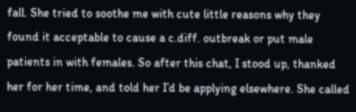fall. She tried to soothe me with cute little reasons why they found it acceptable to cause a c.diff. outbreak or put male patients in with females. So after this chat, I stood up, thanked her for her time, and told her I’d be applying elsewhere. She called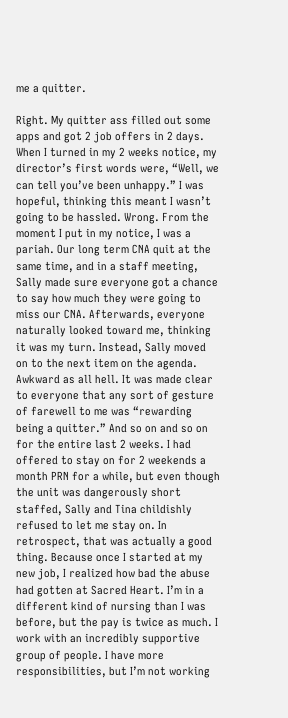me a quitter.

Right. My quitter ass filled out some apps and got 2 job offers in 2 days. When I turned in my 2 weeks notice, my director’s first words were, “Well, we can tell you’ve been unhappy.” I was hopeful, thinking this meant I wasn’t going to be hassled. Wrong. From the moment I put in my notice, I was a pariah. Our long term CNA quit at the same time, and in a staff meeting, Sally made sure everyone got a chance to say how much they were going to miss our CNA. Afterwards, everyone naturally looked toward me, thinking it was my turn. Instead, Sally moved on to the next item on the agenda. Awkward as all hell. It was made clear to everyone that any sort of gesture of farewell to me was “rewarding being a quitter.” And so on and so on for the entire last 2 weeks. I had offered to stay on for 2 weekends a month PRN for a while, but even though the unit was dangerously short staffed, Sally and Tina childishly refused to let me stay on. In retrospect, that was actually a good thing. Because once I started at my new job, I realized how bad the abuse had gotten at Sacred Heart. I’m in a different kind of nursing than I was before, but the pay is twice as much. I work with an incredibly supportive group of people. I have more responsibilities, but I’m not working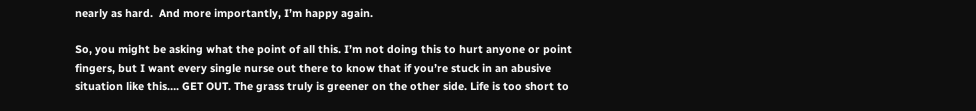nearly as hard.  And more importantly, I’m happy again.

So, you might be asking what the point of all this. I’m not doing this to hurt anyone or point fingers, but I want every single nurse out there to know that if you’re stuck in an abusive situation like this…. GET OUT. The grass truly is greener on the other side. Life is too short to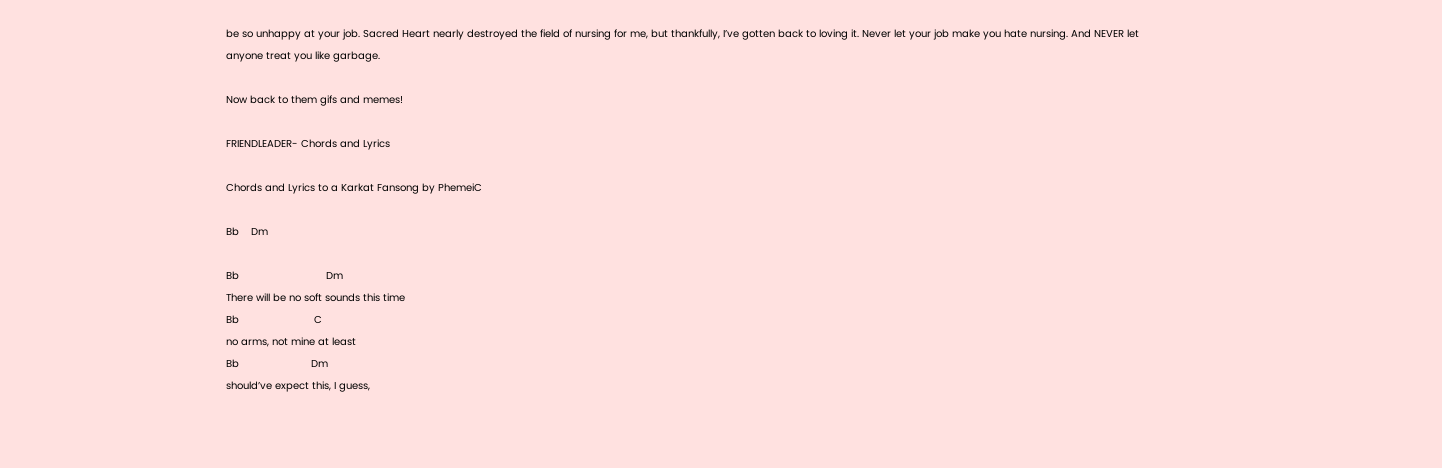be so unhappy at your job. Sacred Heart nearly destroyed the field of nursing for me, but thankfully, I’ve gotten back to loving it. Never let your job make you hate nursing. And NEVER let anyone treat you like garbage.

Now back to them gifs and memes!

FRIENDLEADER- Chords and Lyrics

Chords and Lyrics to a Karkat Fansong by PhemeiC

Bb    Dm

Bb                             Dm
There will be no soft sounds this time
Bb                         C
no arms, not mine at least
Bb                        Dm
should’ve expect this, I guess,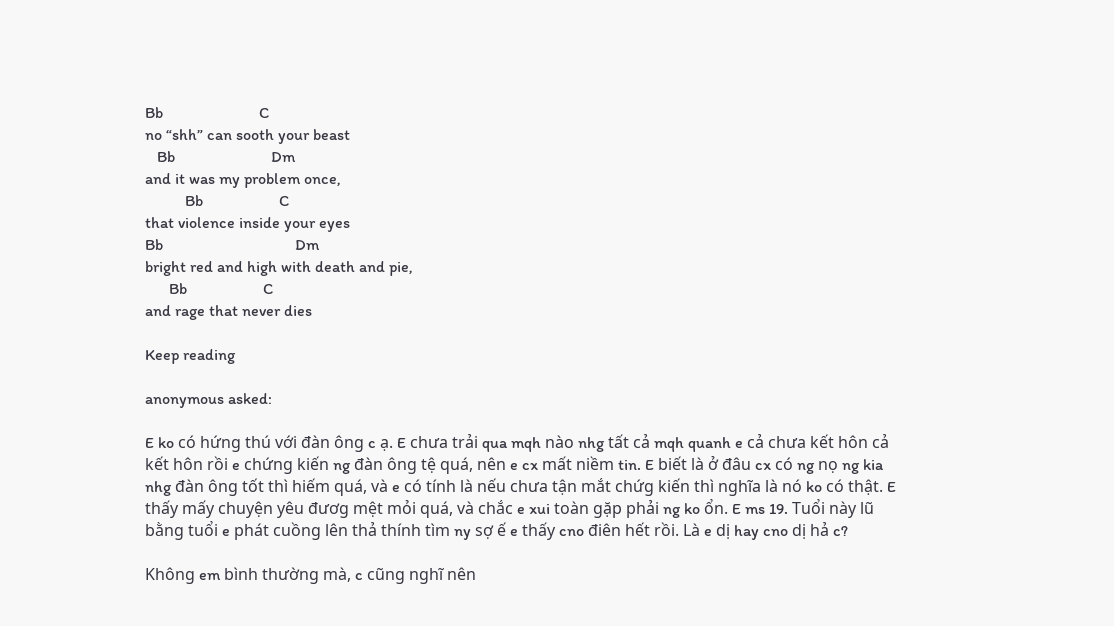Bb                        C
no “shh” can sooth your beast
   Bb                        Dm
and it was my problem once,
          Bb                   C
that violence inside your eyes
Bb                                 Dm
bright red and high with death and pie,
      Bb                   C
and rage that never dies

Keep reading

anonymous asked:

E ko có hứng thú với đàn ông c ạ. E chưa trải qua mqh nào nhg tất cả mqh quanh e cả chưa kết hôn cả kết hôn rồi e chứng kiến ng đàn ông tệ quá, nên e cx mất niềm tin. E biết là ở đâu cx có ng nọ ng kia nhg đàn ông tốt thì hiếm quá, và e có tính là nếu chưa tận mắt chứg kiến thì nghĩa là nó ko có thật. E thấy mấy chuyện yêu đươg mệt mỏi quá, và chắc e xui toàn gặp phải ng ko ổn. E ms 19. Tuổi này lũ bằng tuổi e phát cuồng lên thả thính tìm ny sợ ế e thấy cno điên hết rồi. Là e dị hay cno dị hả c?

Không em bình thường mà, c cũng nghĩ nên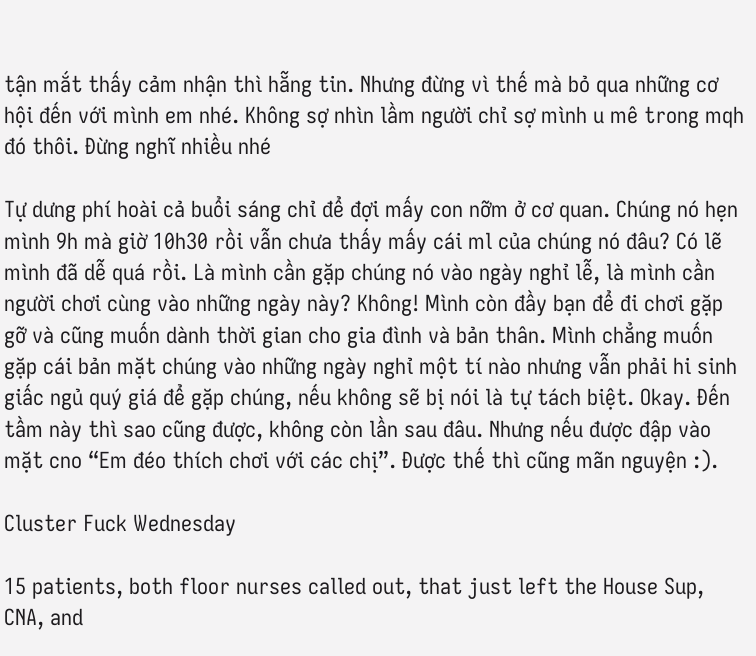tận mắt thấy cảm nhận thì hẵng tin. Nhưng đừng vì thế mà bỏ qua những cơ hội đến với mình em nhé. Không sợ nhìn lầm người chỉ sợ mình u mê trong mqh đó thôi. Đừng nghĩ nhiều nhé

Tự dưng phí hoài cả buổi sáng chỉ để đợi mấy con nỡm ở cơ quan. Chúng nó hẹn mình 9h mà giờ 10h30 rồi vẫn chưa thấy mấy cái ml của chúng nó đâu? Có lẽ mình đã dễ quá rồi. Là mình cần gặp chúng nó vào ngày nghỉ lễ, là mình cần người chơi cùng vào những ngày này? Không! Mình còn đầy bạn để đi chơi gặp gỡ và cũng muốn dành thời gian cho gia đình và bản thân. Mình chẳng muốn gặp cái bản mặt chúng vào những ngày nghỉ một tí nào nhưng vẫn phải hi sinh giấc ngủ quý giá để gặp chúng, nếu không sẽ bị nói là tự tách biệt. Okay. Đến tầm này thì sao cũng được, không còn lần sau đâu. Nhưng nếu được đập vào mặt cno “Em đéo thích chơi với các chị”. Được thế thì cũng mãn nguyện :).

Cluster Fuck Wednesday

15 patients, both floor nurses called out, that just left the House Sup, CNA, and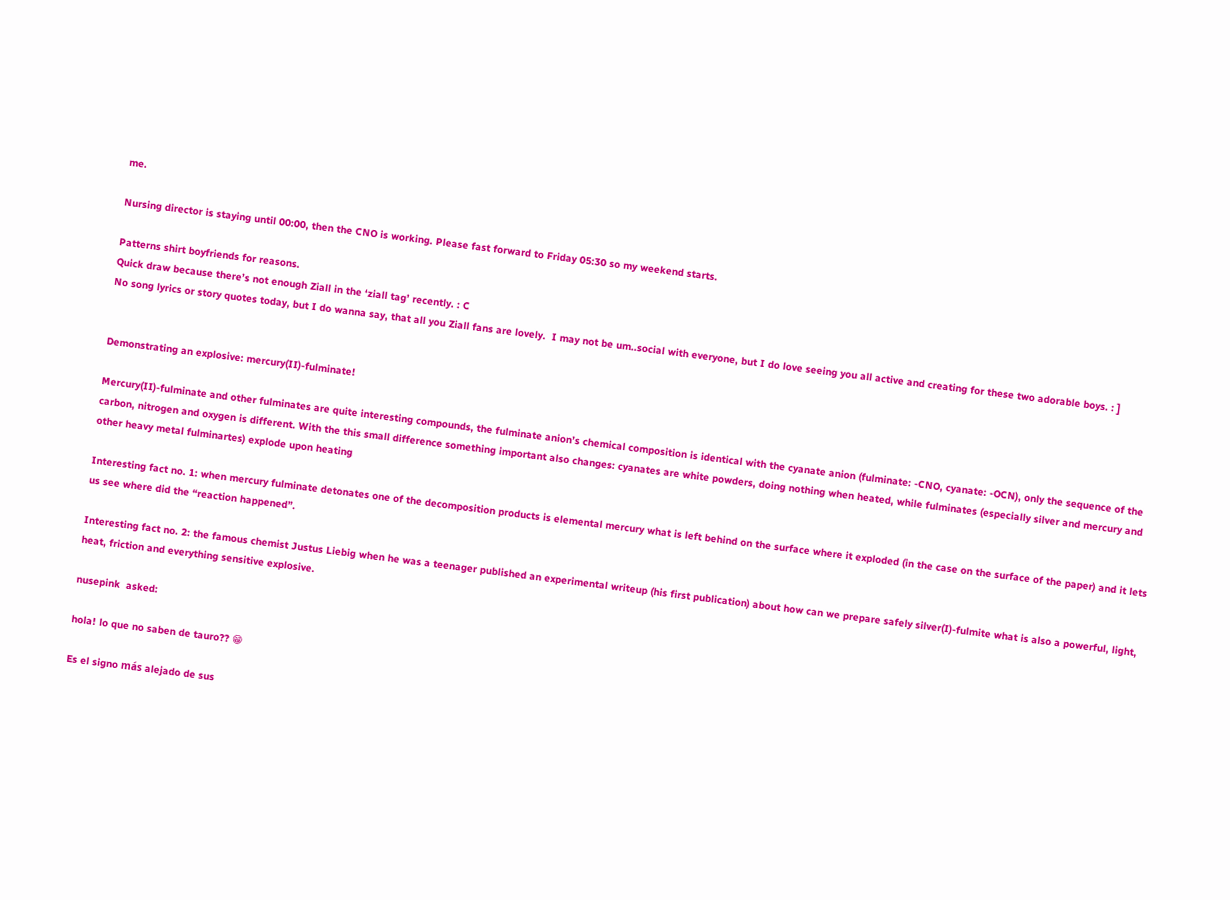me.

Nursing director is staying until 00:00, then the CNO is working. Please fast forward to Friday 05:30 so my weekend starts.

Patterns shirt boyfriends for reasons.
Quick draw because there’s not enough Ziall in the ‘ziall tag’ recently. : C
No song lyrics or story quotes today, but I do wanna say, that all you Ziall fans are lovely.  I may not be um..social with everyone, but I do love seeing you all active and creating for these two adorable boys. : ]


Demonstrating an explosive: mercury(II)-fulminate!

Mercury(II)-fulminate and other fulminates are quite interesting compounds, the fulminate anion’s chemical composition is identical with the cyanate anion (fulminate: -CNO, cyanate: -OCN), only the sequence of the carbon, nitrogen and oxygen is different. With the this small difference something important also changes: cyanates are white powders, doing nothing when heated, while fulminates (especially silver and mercury and other heavy metal fulminartes) explode upon heating

Interesting fact no. 1: when mercury fulminate detonates one of the decomposition products is elemental mercury what is left behind on the surface where it exploded (in the case on the surface of the paper) and it lets us see where did the “reaction happened”.

Interesting fact no. 2: the famous chemist Justus Liebig when he was a teenager published an experimental writeup (his first publication) about how can we prepare safely silver(I)-fulmite what is also a powerful, light, heat, friction and everything sensitive explosive.

nusepink  asked:

hola! lo que no saben de tauro?? 😁

Es el signo más alejado de sus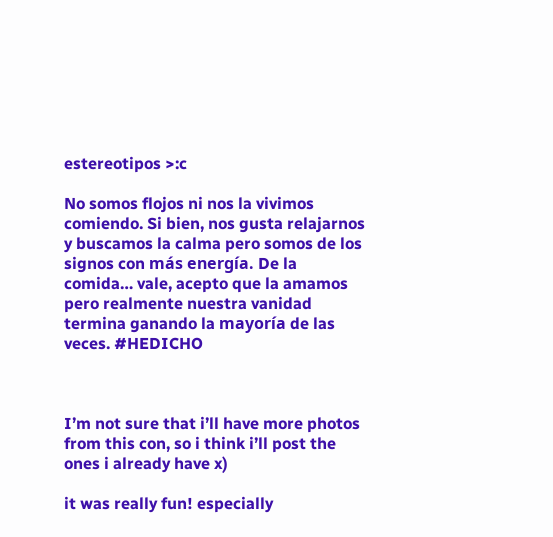estereotipos >:c

No somos flojos ni nos la vivimos comiendo. Si bien, nos gusta relajarnos y buscamos la calma pero somos de los signos con más energía. De la comida… vale, acepto que la amamos pero realmente nuestra vanidad termina ganando la mayoría de las veces. #HEDICHO



I’m not sure that i’ll have more photos from this con, so i think i’ll post the ones i already have x)

it was really fun! especially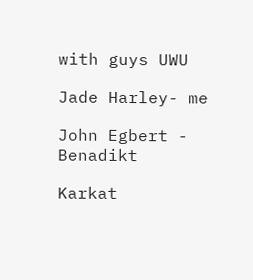with guys UWU

Jade Harley- me

John Egbert - Benadikt

Karkat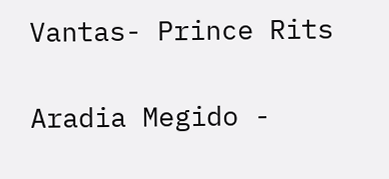Vantas- Prince Rits

Aradia Megido -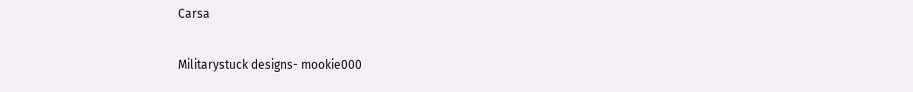Carsa

Militarystuck designs- mookie000